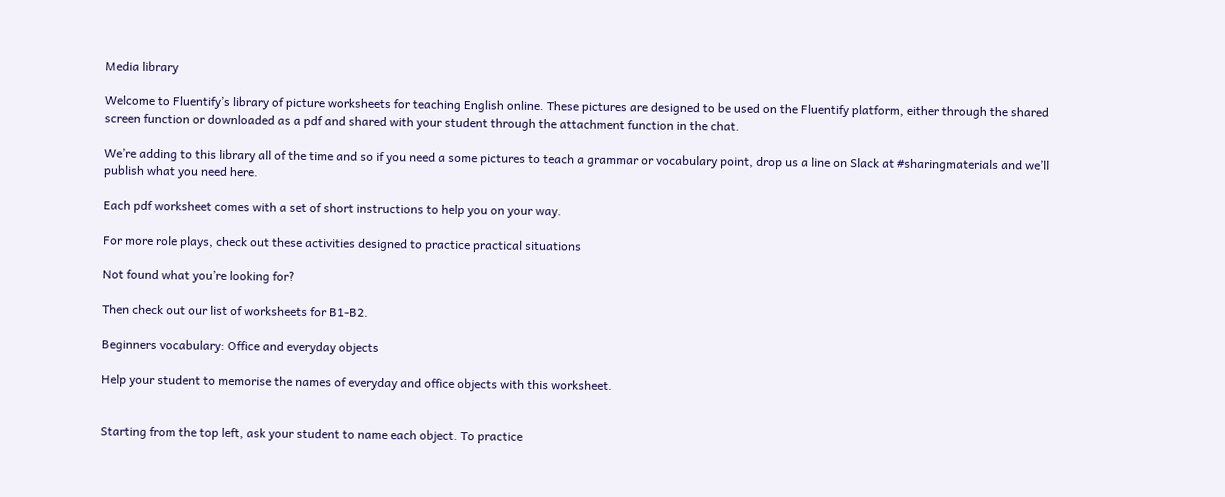Media library

Welcome to Fluentify’s library of picture worksheets for teaching English online. These pictures are designed to be used on the Fluentify platform, either through the shared screen function or downloaded as a pdf and shared with your student through the attachment function in the chat.

We’re adding to this library all of the time and so if you need a some pictures to teach a grammar or vocabulary point, drop us a line on Slack at #sharingmaterials and we’ll publish what you need here.

Each pdf worksheet comes with a set of short instructions to help you on your way.

For more role plays, check out these activities designed to practice practical situations

Not found what you’re looking for?

Then check out our list of worksheets for B1-B2.

Beginners vocabulary: Office and everyday objects

Help your student to memorise the names of everyday and office objects with this worksheet.


Starting from the top left, ask your student to name each object. To practice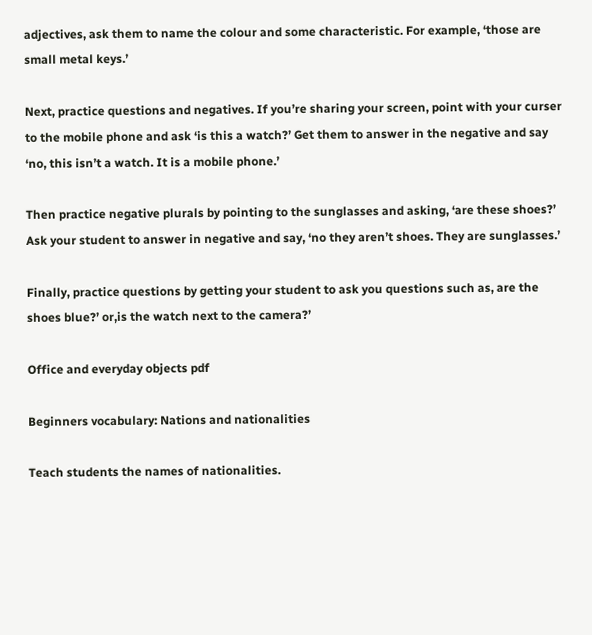adjectives, ask them to name the colour and some characteristic. For example, ‘those are small metal keys.’

Next, practice questions and negatives. If you’re sharing your screen, point with your curser to the mobile phone and ask ‘is this a watch?’ Get them to answer in the negative and say ‘no, this isn’t a watch. It is a mobile phone.’

Then practice negative plurals by pointing to the sunglasses and asking, ‘are these shoes?’ Ask your student to answer in negative and say, ‘no they aren’t shoes. They are sunglasses.’

Finally, practice questions by getting your student to ask you questions such as, are the shoes blue?’ or,is the watch next to the camera?’

Office and everyday objects pdf

Beginners vocabulary: Nations and nationalities

Teach students the names of nationalities.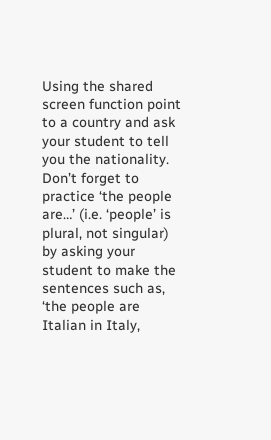Using the shared screen function point to a country and ask your student to tell you the nationality. Don’t forget to practice ‘the people are…’ (i.e. ‘people’ is plural, not singular) by asking your student to make the sentences such as, ‘the people are Italian in Italy,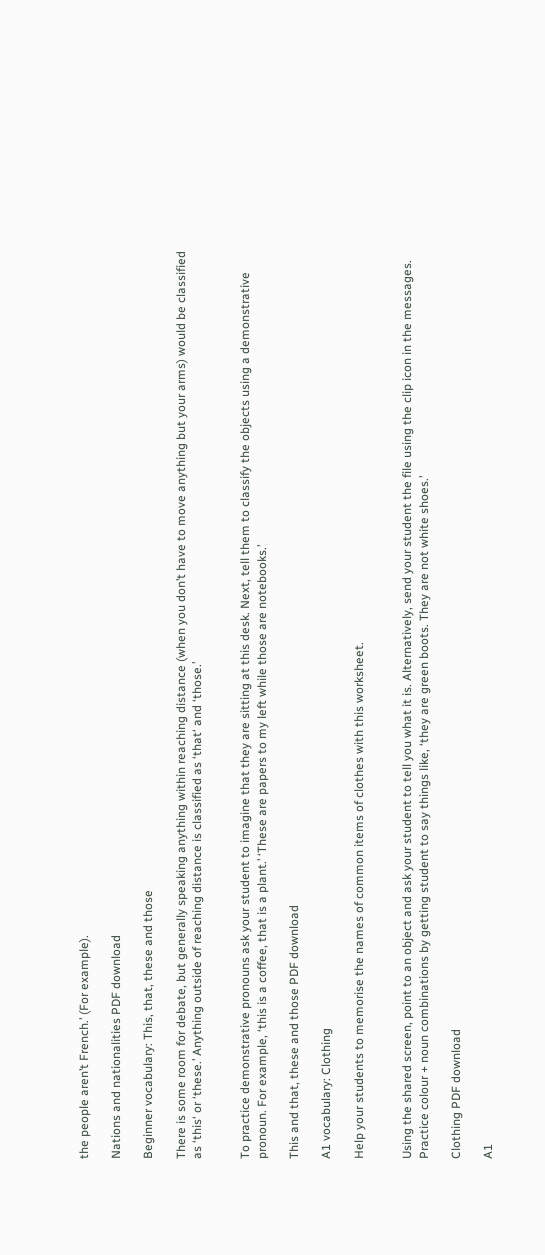the people aren’t French.’ (For example).

Nations and nationalities PDF download

Beginner vocabulary: This, that, these and those

There is some room for debate, but generally speaking anything within reaching distance (when you don’t have to move anything but your arms) would be classified as ‘this‘ or ‘these.’ Anything outside of reaching distance is classified as ‘that‘ and ‘those.’


To practice demonstrative pronouns ask your student to imagine that they are sitting at this desk. Next, tell them to classify the objects using a demonstrative pronoun. For example, ‘this is a coffee, that is a plant.’ ‘These are papers to my left while those are notebooks.’

This and that, these and those PDF download

A1 vocabulary: Clothing

Help your students to memorise the names of common items of clothes with this worksheet.


Using the shared screen, point to an object and ask your student to tell you what it is. Alternatively, send your student the file using the clip icon in the messages. Practice colour + noun combinations by getting student to say things like, ‘they are green boots. They are not white shoes.’

Clothing PDF download

A1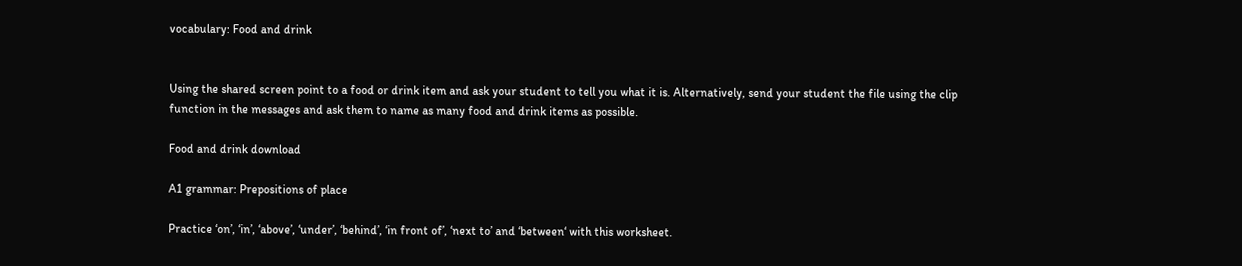vocabulary: Food and drink


Using the shared screen point to a food or drink item and ask your student to tell you what it is. Alternatively, send your student the file using the clip function in the messages and ask them to name as many food and drink items as possible.

Food and drink download

A1 grammar: Prepositions of place

Practice ‘on’, ‘in’, ‘above’, ‘under’, ‘behind’, ‘in front of’, ‘next to’ and ‘between‘ with this worksheet.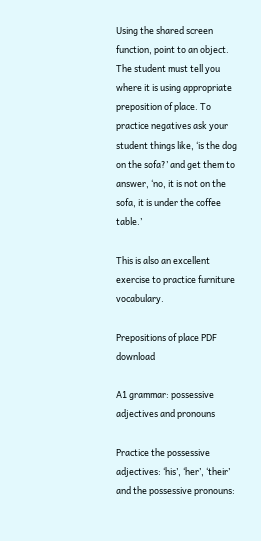Using the shared screen function, point to an object. The student must tell you where it is using appropriate preposition of place. To practice negatives ask your student things like, ‘is the dog on the sofa?’ and get them to answer, ‘no, it is not on the sofa, it is under the coffee table.’

This is also an excellent exercise to practice furniture vocabulary.

Prepositions of place PDF download

A1 grammar: possessive adjectives and pronouns

Practice the possessive adjectives: ‘his’, ‘her’, ‘their’ and the possessive pronouns: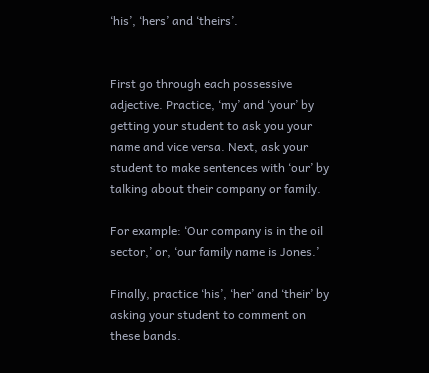‘his’, ‘hers’ and ‘theirs’.


First go through each possessive adjective. Practice, ‘my’ and ‘your’ by getting your student to ask you your name and vice versa. Next, ask your student to make sentences with ‘our’ by talking about their company or family.

For example: ‘Our company is in the oil sector,’ or, ‘our family name is Jones.’

Finally, practice ‘his’, ‘her’ and ‘their’ by asking your student to comment on these bands.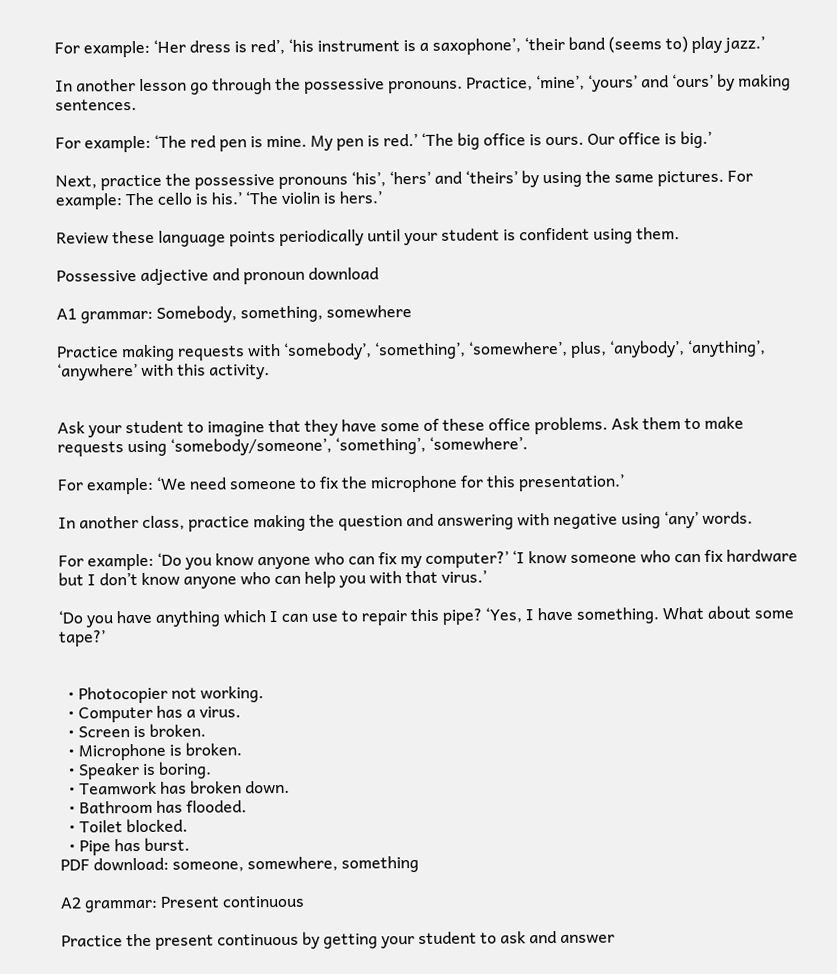For example: ‘Her dress is red’, ‘his instrument is a saxophone’, ‘their band (seems to) play jazz.’

In another lesson go through the possessive pronouns. Practice, ‘mine’, ‘yours’ and ‘ours’ by making sentences.

For example: ‘The red pen is mine. My pen is red.’ ‘The big office is ours. Our office is big.’

Next, practice the possessive pronouns ‘his’, ‘hers’ and ‘theirs’ by using the same pictures. For example: The cello is his.’ ‘The violin is hers.’

Review these language points periodically until your student is confident using them.

Possessive adjective and pronoun download

A1 grammar: Somebody, something, somewhere

Practice making requests with ‘somebody’, ‘something’, ‘somewhere’, plus, ‘anybody’, ‘anything’, ‘anywhere’ with this activity.


Ask your student to imagine that they have some of these office problems. Ask them to make requests using ‘somebody/someone’, ‘something’, ‘somewhere’.

For example: ‘We need someone to fix the microphone for this presentation.’

In another class, practice making the question and answering with negative using ‘any’ words.

For example: ‘Do you know anyone who can fix my computer?’ ‘I know someone who can fix hardware but I don’t know anyone who can help you with that virus.’

‘Do you have anything which I can use to repair this pipe? ‘Yes, I have something. What about some tape?’


  • Photocopier not working.
  • Computer has a virus.
  • Screen is broken.
  • Microphone is broken.
  • Speaker is boring.
  • Teamwork has broken down.
  • Bathroom has flooded.
  • Toilet blocked.
  • Pipe has burst.
PDF download: someone, somewhere, something

A2 grammar: Present continuous

Practice the present continuous by getting your student to ask and answer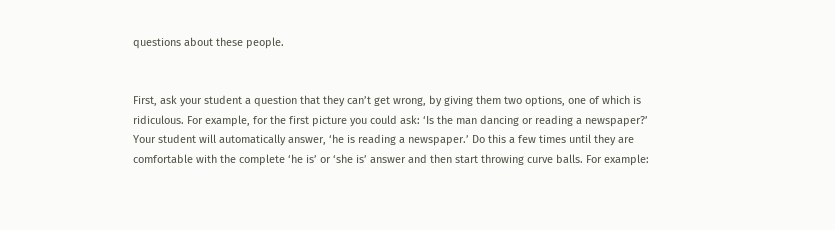questions about these people.


First, ask your student a question that they can’t get wrong, by giving them two options, one of which is ridiculous. For example, for the first picture you could ask: ‘Is the man dancing or reading a newspaper?’ Your student will automatically answer, ‘he is reading a newspaper.’ Do this a few times until they are comfortable with the complete ‘he is’ or ‘she is’ answer and then start throwing curve balls. For example: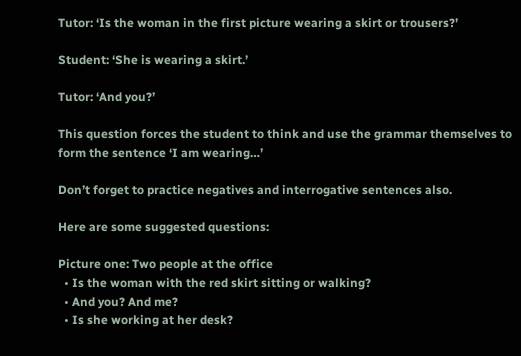Tutor: ‘Is the woman in the first picture wearing a skirt or trousers?’

Student: ‘She is wearing a skirt.’

Tutor: ‘And you?’

This question forces the student to think and use the grammar themselves to form the sentence ‘I am wearing…’

Don’t forget to practice negatives and interrogative sentences also.

Here are some suggested questions:

Picture one: Two people at the office
  • Is the woman with the red skirt sitting or walking?
  • And you? And me?
  • Is she working at her desk?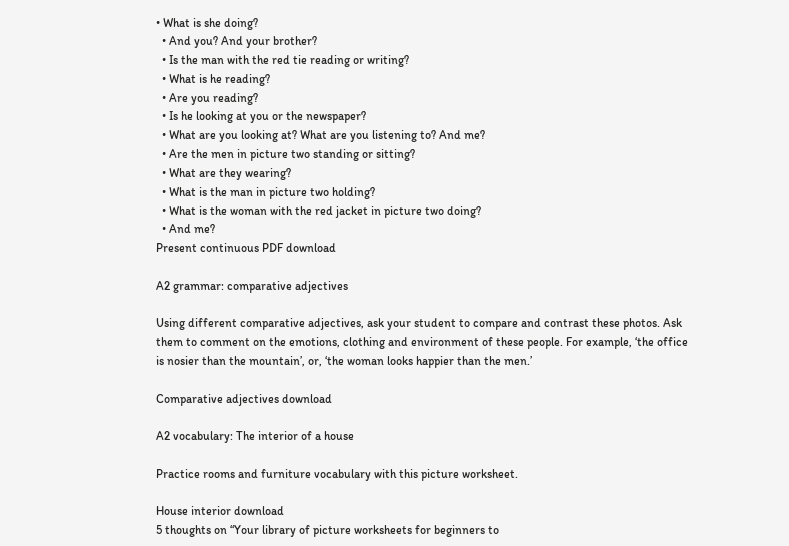• What is she doing?
  • And you? And your brother?
  • Is the man with the red tie reading or writing?
  • What is he reading?
  • Are you reading?
  • Is he looking at you or the newspaper?
  • What are you looking at? What are you listening to? And me?
  • Are the men in picture two standing or sitting?
  • What are they wearing?
  • What is the man in picture two holding?
  • What is the woman with the red jacket in picture two doing?
  • And me?
Present continuous PDF download

A2 grammar: comparative adjectives

Using different comparative adjectives, ask your student to compare and contrast these photos. Ask them to comment on the emotions, clothing and environment of these people. For example, ‘the office is nosier than the mountain’, or, ‘the woman looks happier than the men.’

Comparative adjectives download

A2 vocabulary: The interior of a house

Practice rooms and furniture vocabulary with this picture worksheet.

House interior download
5 thoughts on “Your library of picture worksheets for beginners to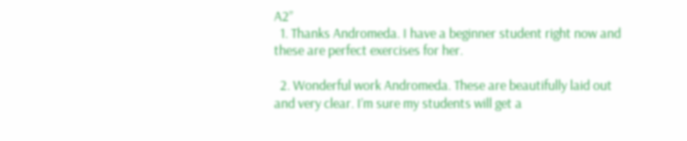A2”
  1. Thanks Andromeda. I have a beginner student right now and these are perfect exercises for her.

  2. Wonderful work Andromeda. These are beautifully laid out and very clear. I’m sure my students will get a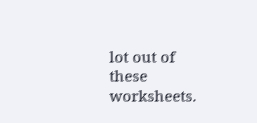lot out of these worksheets.